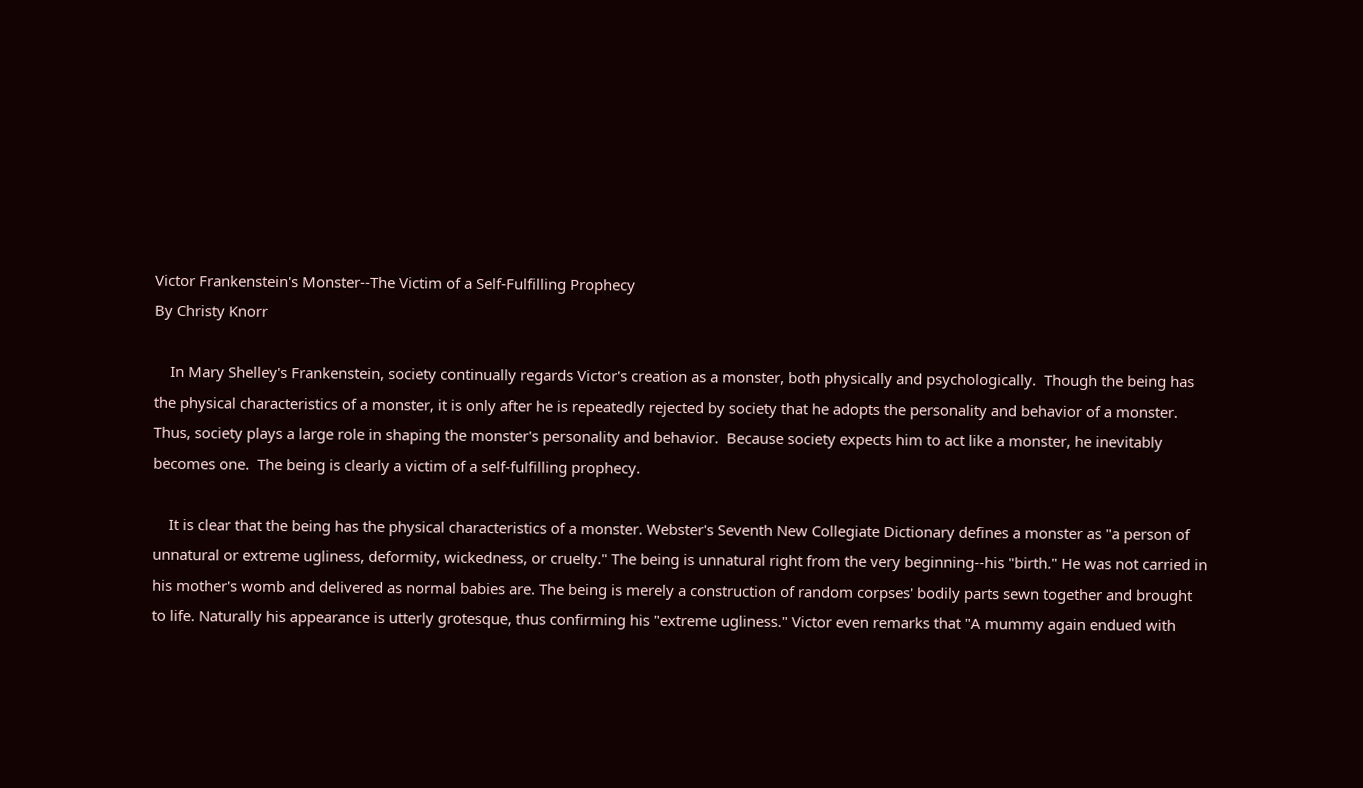Victor Frankenstein's Monster--The Victim of a Self-Fulfilling Prophecy
By Christy Knorr

    In Mary Shelley's Frankenstein, society continually regards Victor's creation as a monster, both physically and psychologically.  Though the being has the physical characteristics of a monster, it is only after he is repeatedly rejected by society that he adopts the personality and behavior of a monster. Thus, society plays a large role in shaping the monster's personality and behavior.  Because society expects him to act like a monster, he inevitably becomes one.  The being is clearly a victim of a self-fulfilling prophecy.

    It is clear that the being has the physical characteristics of a monster. Webster's Seventh New Collegiate Dictionary defines a monster as "a person of unnatural or extreme ugliness, deformity, wickedness, or cruelty." The being is unnatural right from the very beginning--his "birth." He was not carried in his mother's womb and delivered as normal babies are. The being is merely a construction of random corpses' bodily parts sewn together and brought to life. Naturally his appearance is utterly grotesque, thus confirming his "extreme ugliness." Victor even remarks that "A mummy again endued with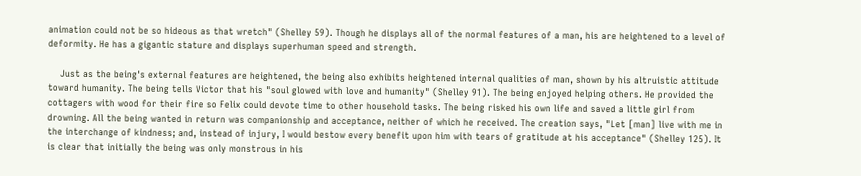animation could not be so hideous as that wretch" (Shelley 59). Though he displays all of the normal features of a man, his are heightened to a level of deformity. He has a gigantic stature and displays superhuman speed and strength.

    Just as the being's external features are heightened, the being also exhibits heightened internal qualities of man, shown by his altruistic attitude toward humanity. The being tells Victor that his "soul glowed with love and humanity" (Shelley 91). The being enjoyed helping others. He provided the cottagers with wood for their fire so Felix could devote time to other household tasks. The being risked his own life and saved a little girl from drowning. All the being wanted in return was companionship and acceptance, neither of which he received. The creation says, "Let [man] live with me in the interchange of kindness; and, instead of injury, I would bestow every benefit upon him with tears of gratitude at his acceptance" (Shelley 125). It is clear that initially the being was only monstrous in his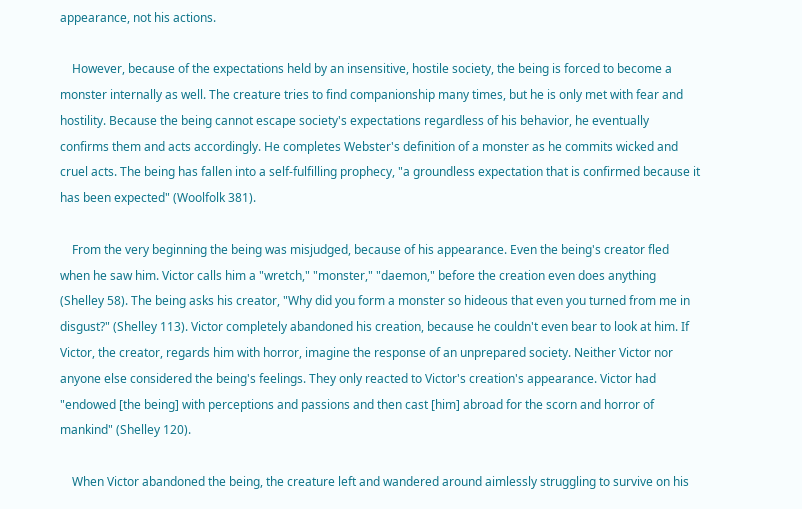appearance, not his actions.

    However, because of the expectations held by an insensitive, hostile society, the being is forced to become a monster internally as well. The creature tries to find companionship many times, but he is only met with fear and hostility. Because the being cannot escape society's expectations regardless of his behavior, he eventually confirms them and acts accordingly. He completes Webster's definition of a monster as he commits wicked and cruel acts. The being has fallen into a self-fulfilling prophecy, "a groundless expectation that is confirmed because it has been expected" (Woolfolk 381).

    From the very beginning the being was misjudged, because of his appearance. Even the being's creator fled when he saw him. Victor calls him a "wretch," "monster," "daemon," before the creation even does anything (Shelley 58). The being asks his creator, "Why did you form a monster so hideous that even you turned from me in disgust?" (Shelley 113). Victor completely abandoned his creation, because he couldn't even bear to look at him. If Victor, the creator, regards him with horror, imagine the response of an unprepared society. Neither Victor nor anyone else considered the being's feelings. They only reacted to Victor's creation's appearance. Victor had "endowed [the being] with perceptions and passions and then cast [him] abroad for the scorn and horror of mankind" (Shelley 120).

    When Victor abandoned the being, the creature left and wandered around aimlessly struggling to survive on his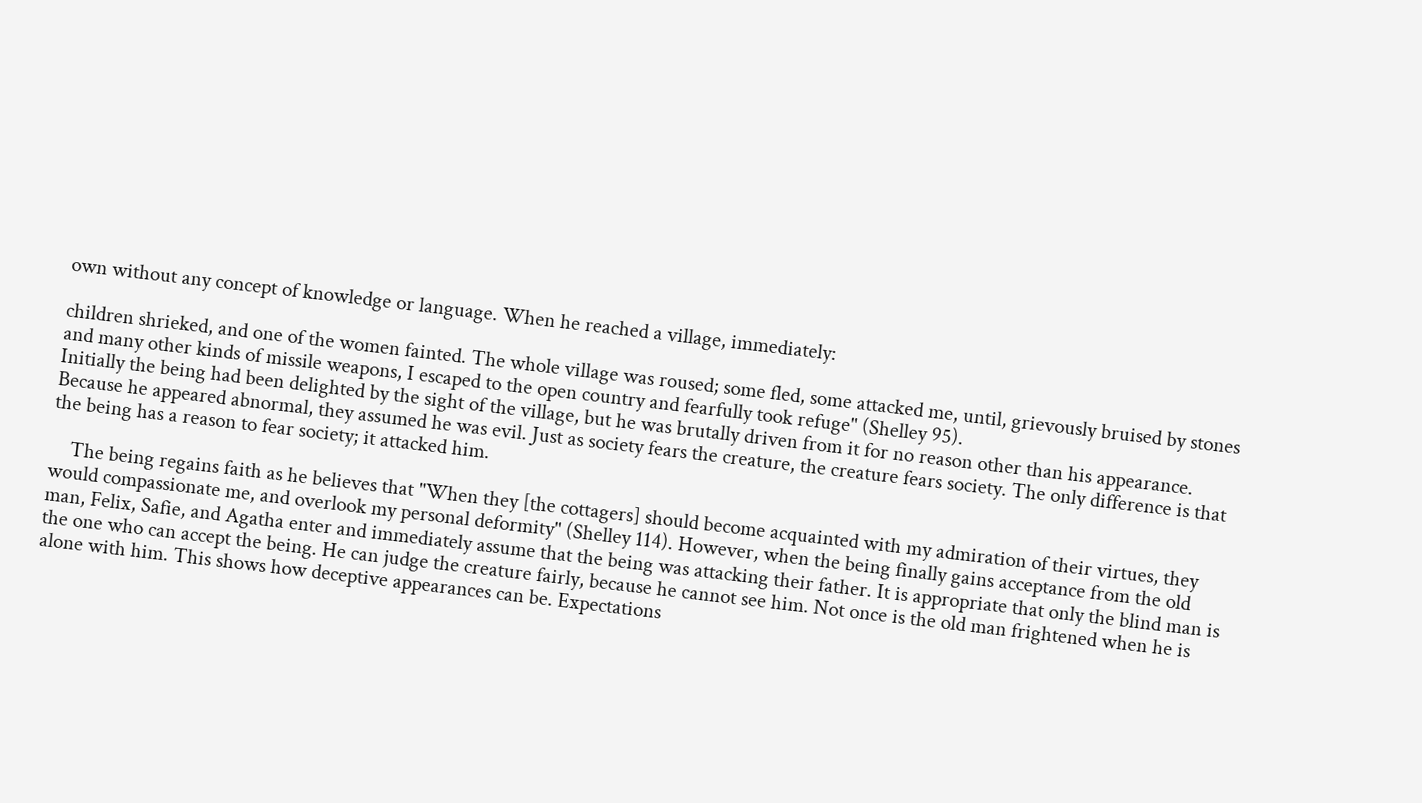own without any concept of knowledge or language. When he reached a village, immediately:

children shrieked, and one of the women fainted. The whole village was roused; some fled, some attacked me, until, grievously bruised by stones and many other kinds of missile weapons, I escaped to the open country and fearfully took refuge" (Shelley 95).
Initially the being had been delighted by the sight of the village, but he was brutally driven from it for no reason other than his appearance. Because he appeared abnormal, they assumed he was evil. Just as society fears the creature, the creature fears society. The only difference is that the being has a reason to fear society; it attacked him.

    The being regains faith as he believes that "When they [the cottagers] should become acquainted with my admiration of their virtues, they would compassionate me, and overlook my personal deformity" (Shelley 114). However, when the being finally gains acceptance from the old man, Felix, Safie, and Agatha enter and immediately assume that the being was attacking their father. It is appropriate that only the blind man is the one who can accept the being. He can judge the creature fairly, because he cannot see him. Not once is the old man frightened when he is alone with him. This shows how deceptive appearances can be. Expectations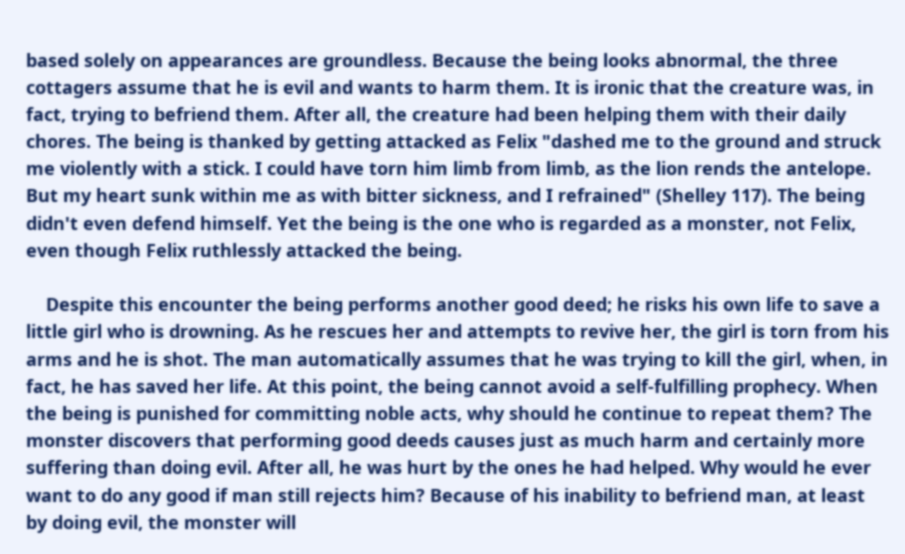based solely on appearances are groundless. Because the being looks abnormal, the three cottagers assume that he is evil and wants to harm them. It is ironic that the creature was, in fact, trying to befriend them. After all, the creature had been helping them with their daily chores. The being is thanked by getting attacked as Felix "dashed me to the ground and struck me violently with a stick. I could have torn him limb from limb, as the lion rends the antelope. But my heart sunk within me as with bitter sickness, and I refrained" (Shelley 117). The being didn't even defend himself. Yet the being is the one who is regarded as a monster, not Felix, even though Felix ruthlessly attacked the being.

    Despite this encounter the being performs another good deed; he risks his own life to save a little girl who is drowning. As he rescues her and attempts to revive her, the girl is torn from his arms and he is shot. The man automatically assumes that he was trying to kill the girl, when, in fact, he has saved her life. At this point, the being cannot avoid a self-fulfilling prophecy. When the being is punished for committing noble acts, why should he continue to repeat them? The monster discovers that performing good deeds causes just as much harm and certainly more suffering than doing evil. After all, he was hurt by the ones he had helped. Why would he ever want to do any good if man still rejects him? Because of his inability to befriend man, at least by doing evil, the monster will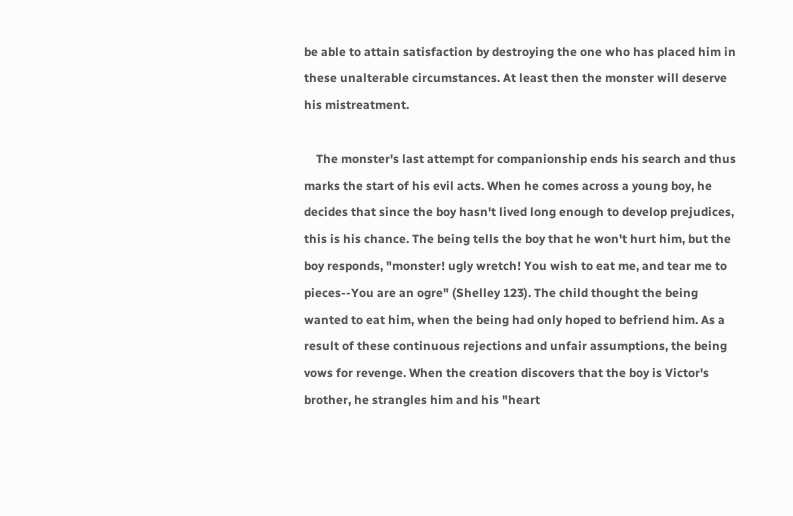be able to attain satisfaction by destroying the one who has placed him in these unalterable circumstances. At least then the monster will deserve his mistreatment.

    The monster's last attempt for companionship ends his search and thus marks the start of his evil acts. When he comes across a young boy, he decides that since the boy hasn't lived long enough to develop prejudices, this is his chance. The being tells the boy that he won't hurt him, but the boy responds, "monster! ugly wretch! You wish to eat me, and tear me to pieces--You are an ogre" (Shelley 123). The child thought the being wanted to eat him, when the being had only hoped to befriend him. As a result of these continuous rejections and unfair assumptions, the being vows for revenge. When the creation discovers that the boy is Victor's brother, he strangles him and his "heart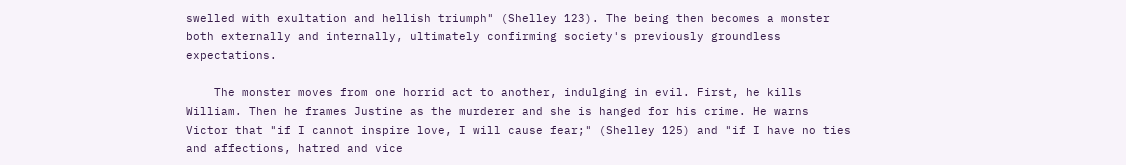swelled with exultation and hellish triumph" (Shelley 123). The being then becomes a monster both externally and internally, ultimately confirming society's previously groundless expectations.

    The monster moves from one horrid act to another, indulging in evil. First, he kills William. Then he frames Justine as the murderer and she is hanged for his crime. He warns Victor that "if I cannot inspire love, I will cause fear;" (Shelley 125) and "if I have no ties and affections, hatred and vice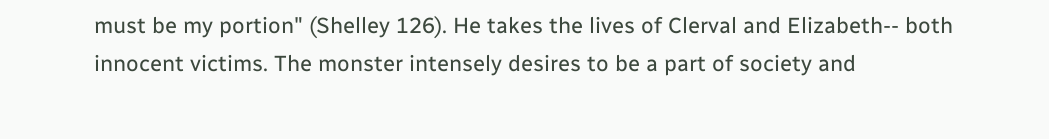must be my portion" (Shelley 126). He takes the lives of Clerval and Elizabeth-- both innocent victims. The monster intensely desires to be a part of society and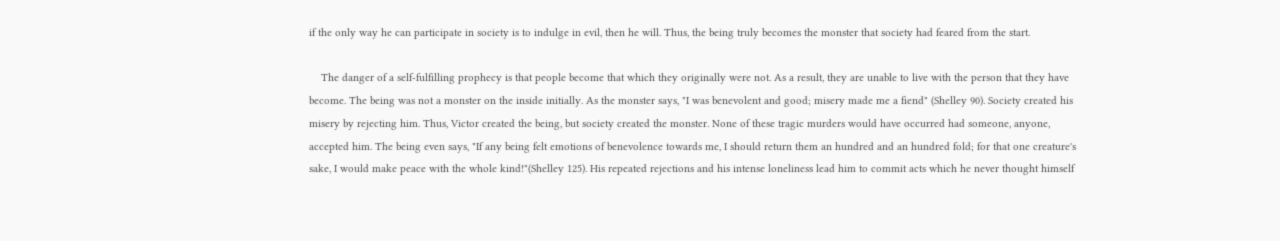if the only way he can participate in society is to indulge in evil, then he will. Thus, the being truly becomes the monster that society had feared from the start.

    The danger of a self-fulfilling prophecy is that people become that which they originally were not. As a result, they are unable to live with the person that they have become. The being was not a monster on the inside initially. As the monster says, "I was benevolent and good; misery made me a fiend" (Shelley 90). Society created his misery by rejecting him. Thus, Victor created the being, but society created the monster. None of these tragic murders would have occurred had someone, anyone, accepted him. The being even says, "If any being felt emotions of benevolence towards me, I should return them an hundred and an hundred fold; for that one creature's sake, I would make peace with the whole kind!"(Shelley 125). His repeated rejections and his intense loneliness lead him to commit acts which he never thought himself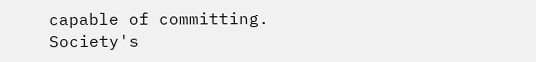capable of committing. Society's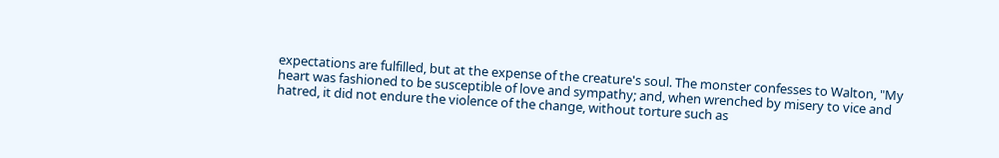expectations are fulfilled, but at the expense of the creature's soul. The monster confesses to Walton, "My heart was fashioned to be susceptible of love and sympathy; and, when wrenched by misery to vice and hatred, it did not endure the violence of the change, without torture such as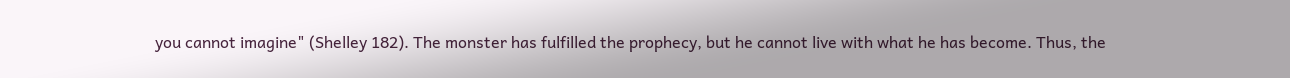you cannot imagine" (Shelley 182). The monster has fulfilled the prophecy, but he cannot live with what he has become. Thus, the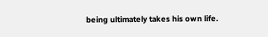being ultimately takes his own life.